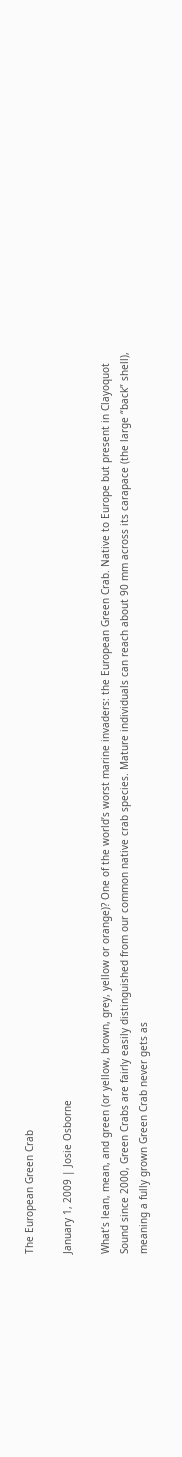The European Green Crab

January 1, 2009 | Josie Osborne

What’s lean, mean, and green (or yellow, brown, grey, yellow or orange)? One of the world’s worst marine invaders: the European Green Crab. Native to Europe but present in Clayoquot Sound since 2000, Green Crabs are fairly easily distinguished from our common native crab species. Mature individuals can reach about 90 mm across its carapace (the large “back” shell), meaning a fully grown Green Crab never gets as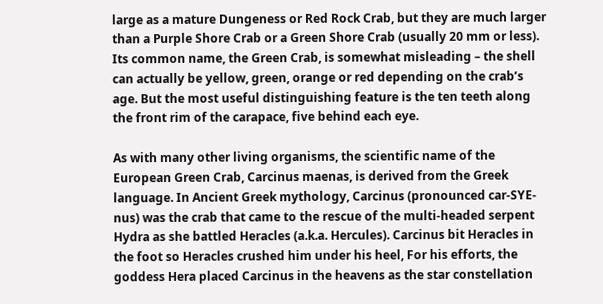large as a mature Dungeness or Red Rock Crab, but they are much larger than a Purple Shore Crab or a Green Shore Crab (usually 20 mm or less). Its common name, the Green Crab, is somewhat misleading – the shell can actually be yellow, green, orange or red depending on the crab’s age. But the most useful distinguishing feature is the ten teeth along the front rim of the carapace, five behind each eye.

As with many other living organisms, the scientific name of the European Green Crab, Carcinus maenas, is derived from the Greek language. In Ancient Greek mythology, Carcinus (pronounced car-SYE-nus) was the crab that came to the rescue of the multi-headed serpent Hydra as she battled Heracles (a.k.a. Hercules). Carcinus bit Heracles in the foot so Heracles crushed him under his heel, For his efforts, the goddess Hera placed Carcinus in the heavens as the star constellation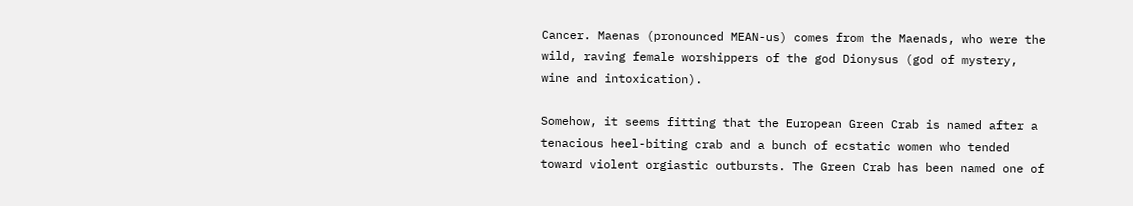Cancer. Maenas (pronounced MEAN-us) comes from the Maenads, who were the wild, raving female worshippers of the god Dionysus (god of mystery, wine and intoxication).

Somehow, it seems fitting that the European Green Crab is named after a tenacious heel-biting crab and a bunch of ecstatic women who tended toward violent orgiastic outbursts. The Green Crab has been named one of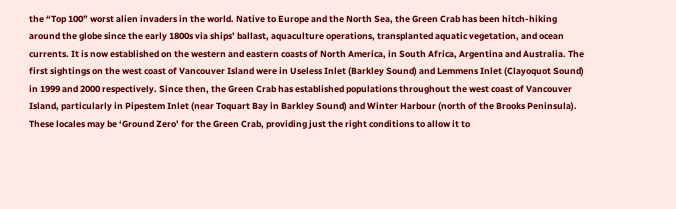the “Top 100” worst alien invaders in the world. Native to Europe and the North Sea, the Green Crab has been hitch-hiking around the globe since the early 1800s via ships’ ballast, aquaculture operations, transplanted aquatic vegetation, and ocean currents. It is now established on the western and eastern coasts of North America, in South Africa, Argentina and Australia. The first sightings on the west coast of Vancouver Island were in Useless Inlet (Barkley Sound) and Lemmens Inlet (Clayoquot Sound) in 1999 and 2000 respectively. Since then, the Green Crab has established populations throughout the west coast of Vancouver Island, particularly in Pipestem Inlet (near Toquart Bay in Barkley Sound) and Winter Harbour (north of the Brooks Peninsula). These locales may be ‘Ground Zero’ for the Green Crab, providing just the right conditions to allow it to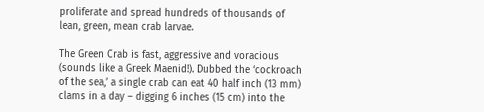proliferate and spread hundreds of thousands of lean, green, mean crab larvae.

The Green Crab is fast, aggressive and voracious (sounds like a Greek Maenid!). Dubbed the ‘cockroach of the sea,’ a single crab can eat 40 half inch (13 mm) clams in a day – digging 6 inches (15 cm) into the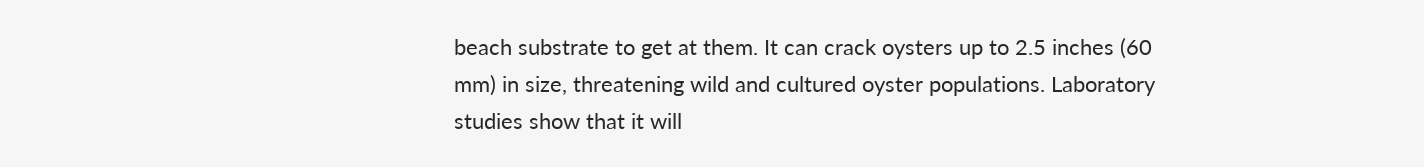beach substrate to get at them. It can crack oysters up to 2.5 inches (60 mm) in size, threatening wild and cultured oyster populations. Laboratory studies show that it will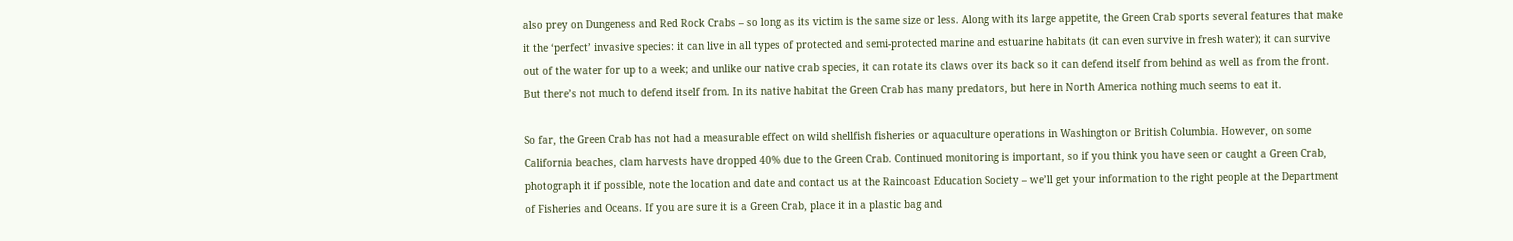also prey on Dungeness and Red Rock Crabs – so long as its victim is the same size or less. Along with its large appetite, the Green Crab sports several features that make it the ‘perfect’ invasive species: it can live in all types of protected and semi-protected marine and estuarine habitats (it can even survive in fresh water); it can survive out of the water for up to a week; and unlike our native crab species, it can rotate its claws over its back so it can defend itself from behind as well as from the front. But there’s not much to defend itself from. In its native habitat the Green Crab has many predators, but here in North America nothing much seems to eat it.

So far, the Green Crab has not had a measurable effect on wild shellfish fisheries or aquaculture operations in Washington or British Columbia. However, on some California beaches, clam harvests have dropped 40% due to the Green Crab. Continued monitoring is important, so if you think you have seen or caught a Green Crab, photograph it if possible, note the location and date and contact us at the Raincoast Education Society – we’ll get your information to the right people at the Department of Fisheries and Oceans. If you are sure it is a Green Crab, place it in a plastic bag and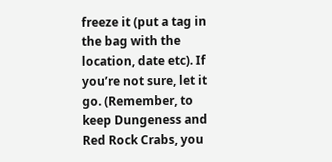freeze it (put a tag in the bag with the location, date etc). If you’re not sure, let it go. (Remember, to keep Dungeness and Red Rock Crabs, you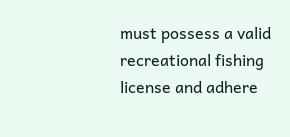must possess a valid recreational fishing license and adhere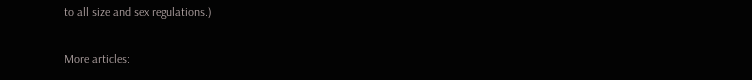to all size and sex regulations.)

More articles: